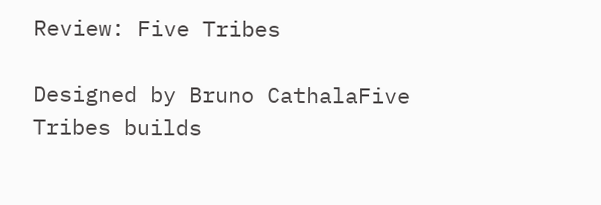Review: Five Tribes

Designed by Bruno CathalaFive Tribes builds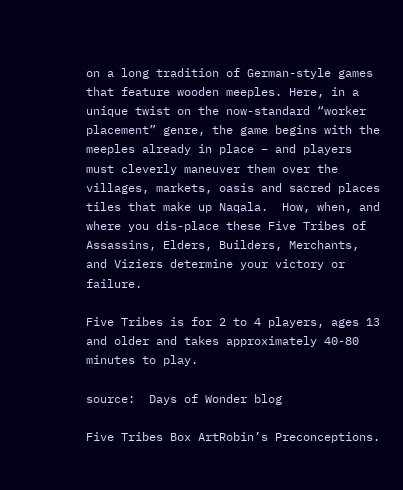on a long tradition of German-style games that feature wooden meeples. Here, in a unique twist on the now-standard “worker placement” genre, the game begins with the meeples already in place – and players must cleverly maneuver them over the villages, markets, oasis and sacred places tiles that make up Naqala.  How, when, and where you dis-place these Five Tribes of Assassins, Elders, Builders, Merchants, and Viziers determine your victory or failure.

Five Tribes is for 2 to 4 players, ages 13 and older and takes approximately 40-80 minutes to play.

source:  Days of Wonder blog

Five Tribes Box ArtRobin’s Preconceptions.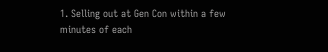1. Selling out at Gen Con within a few minutes of each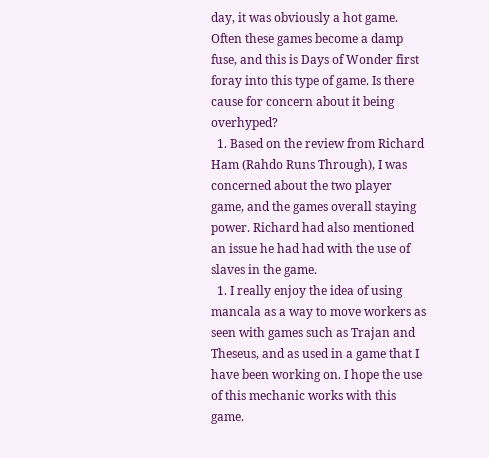day, it was obviously a hot game. Often these games become a damp fuse, and this is Days of Wonder first foray into this type of game. Is there cause for concern about it being overhyped?
  1. Based on the review from Richard Ham (Rahdo Runs Through), I was concerned about the two player game, and the games overall staying power. Richard had also mentioned an issue he had had with the use of slaves in the game.
  1. I really enjoy the idea of using mancala as a way to move workers as seen with games such as Trajan and Theseus, and as used in a game that I have been working on. I hope the use of this mechanic works with this game.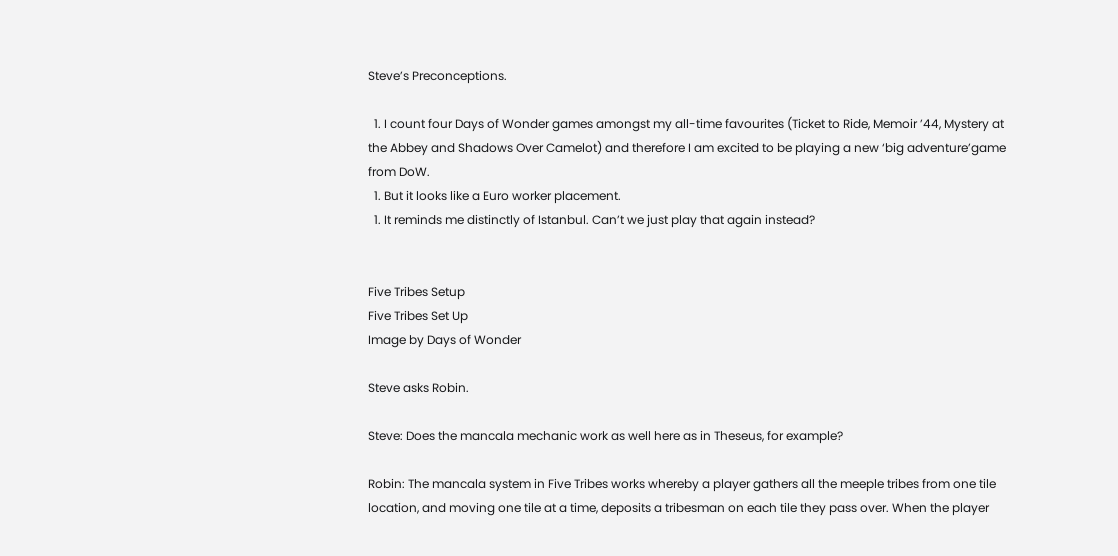Steve’s Preconceptions.

  1. I count four Days of Wonder games amongst my all-time favourites (Ticket to Ride, Memoir ’44, Mystery at the Abbey and Shadows Over Camelot) and therefore I am excited to be playing a new ‘big adventure’game from DoW.
  1. But it looks like a Euro worker placement.
  1. It reminds me distinctly of Istanbul. Can’t we just play that again instead?


Five Tribes Setup
Five Tribes Set Up
Image by Days of Wonder

Steve asks Robin.

Steve: Does the mancala mechanic work as well here as in Theseus, for example?

Robin: The mancala system in Five Tribes works whereby a player gathers all the meeple tribes from one tile location, and moving one tile at a time, deposits a tribesman on each tile they pass over. When the player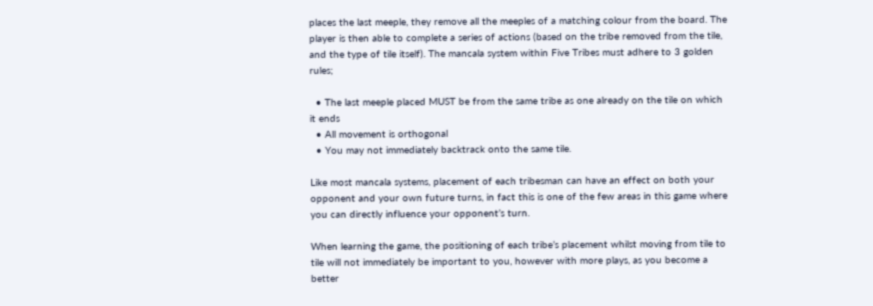places the last meeple, they remove all the meeples of a matching colour from the board. The player is then able to complete a series of actions (based on the tribe removed from the tile, and the type of tile itself). The mancala system within Five Tribes must adhere to 3 golden rules;

  • The last meeple placed MUST be from the same tribe as one already on the tile on which it ends
  • All movement is orthogonal
  • You may not immediately backtrack onto the same tile.

Like most mancala systems, placement of each tribesman can have an effect on both your opponent and your own future turns, in fact this is one of the few areas in this game where you can directly influence your opponent’s turn.

When learning the game, the positioning of each tribe’s placement whilst moving from tile to tile will not immediately be important to you, however with more plays, as you become a better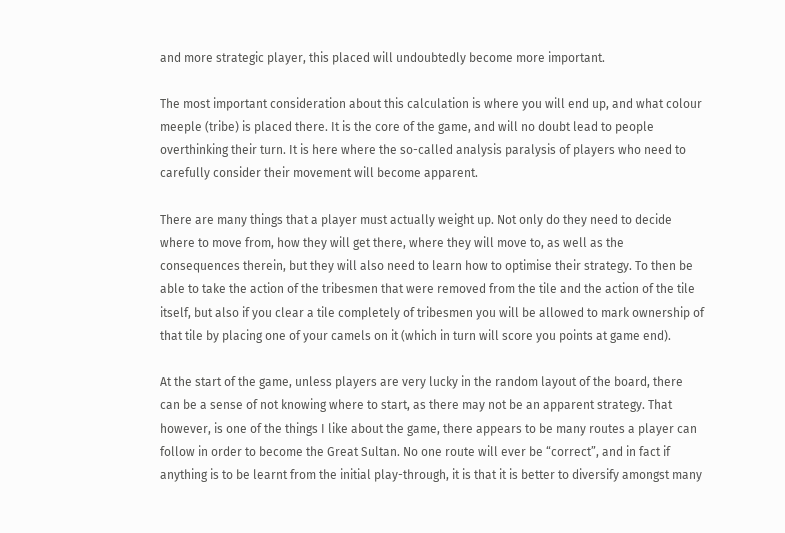and more strategic player, this placed will undoubtedly become more important.

The most important consideration about this calculation is where you will end up, and what colour meeple (tribe) is placed there. It is the core of the game, and will no doubt lead to people overthinking their turn. It is here where the so-called analysis paralysis of players who need to carefully consider their movement will become apparent.

There are many things that a player must actually weight up. Not only do they need to decide where to move from, how they will get there, where they will move to, as well as the consequences therein, but they will also need to learn how to optimise their strategy. To then be able to take the action of the tribesmen that were removed from the tile and the action of the tile itself, but also if you clear a tile completely of tribesmen you will be allowed to mark ownership of that tile by placing one of your camels on it (which in turn will score you points at game end).

At the start of the game, unless players are very lucky in the random layout of the board, there can be a sense of not knowing where to start, as there may not be an apparent strategy. That however, is one of the things I like about the game, there appears to be many routes a player can follow in order to become the Great Sultan. No one route will ever be “correct”, and in fact if anything is to be learnt from the initial play-through, it is that it is better to diversify amongst many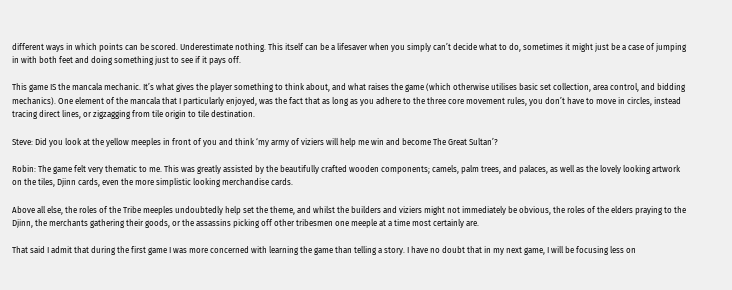different ways in which points can be scored. Underestimate nothing. This itself can be a lifesaver when you simply can’t decide what to do, sometimes it might just be a case of jumping in with both feet and doing something just to see if it pays off.

This game IS the mancala mechanic. It’s what gives the player something to think about, and what raises the game (which otherwise utilises basic set collection, area control, and bidding mechanics). One element of the mancala that I particularly enjoyed, was the fact that as long as you adhere to the three core movement rules, you don’t have to move in circles, instead tracing direct lines, or zigzagging from tile origin to tile destination.

Steve: Did you look at the yellow meeples in front of you and think ‘my army of viziers will help me win and become The Great Sultan’?

Robin: The game felt very thematic to me. This was greatly assisted by the beautifully crafted wooden components; camels, palm trees, and palaces, as well as the lovely looking artwork on the tiles, Djinn cards, even the more simplistic looking merchandise cards.

Above all else, the roles of the Tribe meeples undoubtedly help set the theme, and whilst the builders and viziers might not immediately be obvious, the roles of the elders praying to the Djinn, the merchants gathering their goods, or the assassins picking off other tribesmen one meeple at a time most certainly are.

That said I admit that during the first game I was more concerned with learning the game than telling a story. I have no doubt that in my next game, I will be focusing less on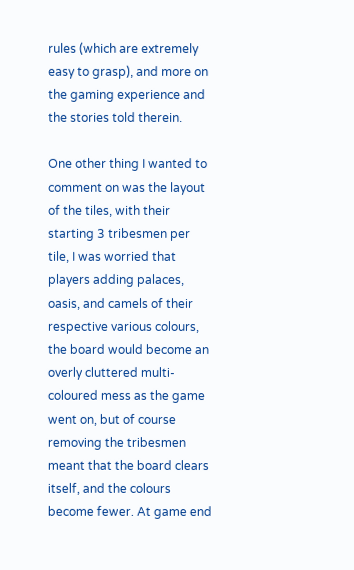rules (which are extremely easy to grasp), and more on the gaming experience and the stories told therein.

One other thing I wanted to comment on was the layout of the tiles, with their starting 3 tribesmen per tile, I was worried that players adding palaces, oasis, and camels of their respective various colours, the board would become an overly cluttered multi-coloured mess as the game went on, but of course removing the tribesmen meant that the board clears itself, and the colours become fewer. At game end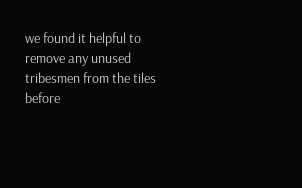we found it helpful to remove any unused tribesmen from the tiles before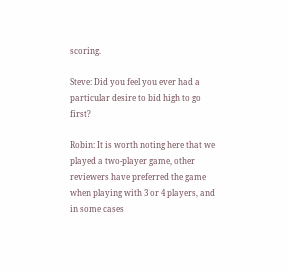scoring.

Steve: Did you feel you ever had a particular desire to bid high to go first?

Robin: It is worth noting here that we played a two-player game, other reviewers have preferred the game when playing with 3 or 4 players, and in some cases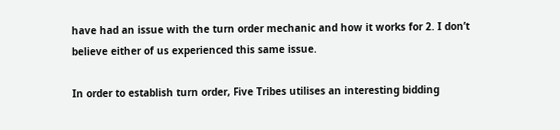have had an issue with the turn order mechanic and how it works for 2. I don’t believe either of us experienced this same issue.

In order to establish turn order, Five Tribes utilises an interesting bidding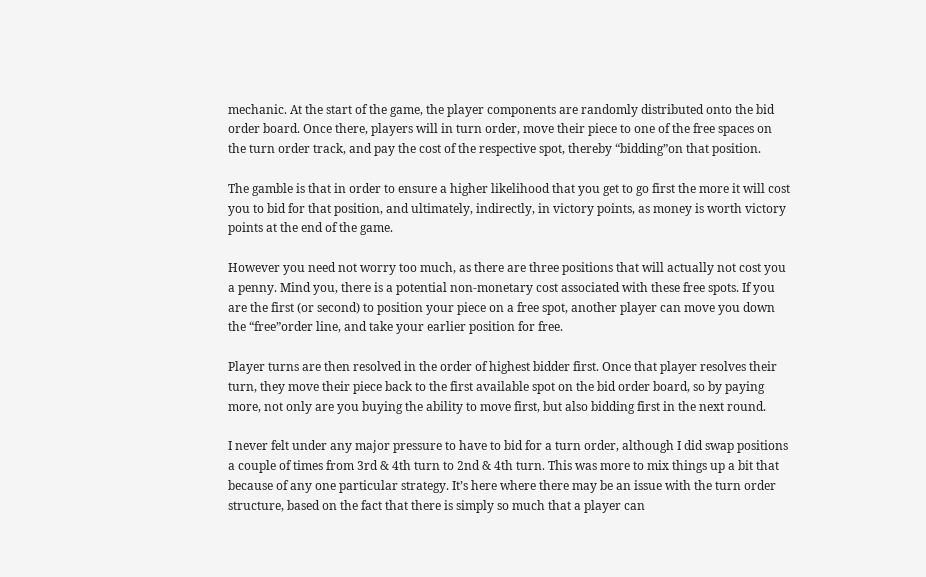mechanic. At the start of the game, the player components are randomly distributed onto the bid order board. Once there, players will in turn order, move their piece to one of the free spaces on the turn order track, and pay the cost of the respective spot, thereby “bidding”on that position.

The gamble is that in order to ensure a higher likelihood that you get to go first the more it will cost you to bid for that position, and ultimately, indirectly, in victory points, as money is worth victory points at the end of the game.

However you need not worry too much, as there are three positions that will actually not cost you a penny. Mind you, there is a potential non-monetary cost associated with these free spots. If you are the first (or second) to position your piece on a free spot, another player can move you down the “free”order line, and take your earlier position for free.

Player turns are then resolved in the order of highest bidder first. Once that player resolves their turn, they move their piece back to the first available spot on the bid order board, so by paying more, not only are you buying the ability to move first, but also bidding first in the next round.

I never felt under any major pressure to have to bid for a turn order, although I did swap positions a couple of times from 3rd & 4th turn to 2nd & 4th turn. This was more to mix things up a bit that because of any one particular strategy. It’s here where there may be an issue with the turn order structure, based on the fact that there is simply so much that a player can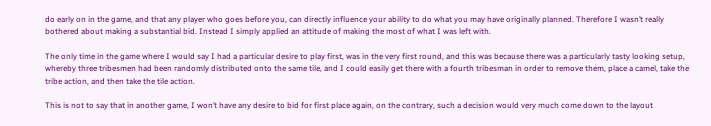do early on in the game, and that any player who goes before you, can directly influence your ability to do what you may have originally planned. Therefore I wasn’t really bothered about making a substantial bid. Instead I simply applied an attitude of making the most of what I was left with.

The only time in the game where I would say I had a particular desire to play first, was in the very first round, and this was because there was a particularly tasty looking setup, whereby three tribesmen had been randomly distributed onto the same tile, and I could easily get there with a fourth tribesman in order to remove them, place a camel, take the tribe action, and then take the tile action.

This is not to say that in another game, I won’t have any desire to bid for first place again, on the contrary, such a decision would very much come down to the layout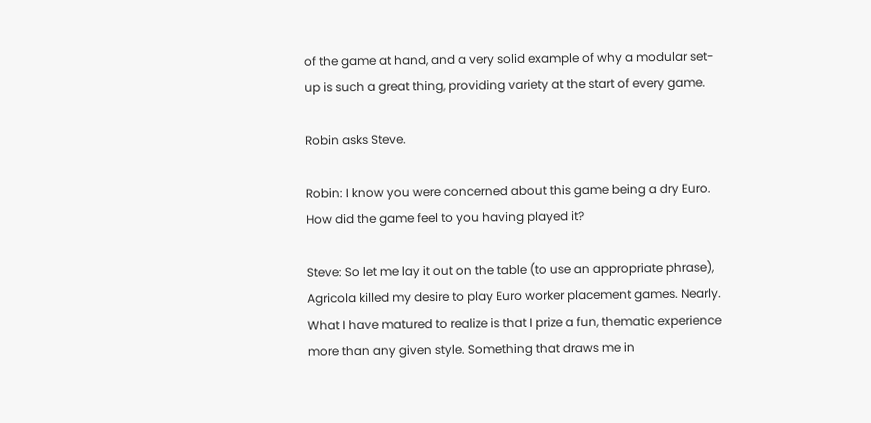of the game at hand, and a very solid example of why a modular set-up is such a great thing, providing variety at the start of every game.

Robin asks Steve.

Robin: I know you were concerned about this game being a dry Euro. How did the game feel to you having played it?

Steve: So let me lay it out on the table (to use an appropriate phrase), Agricola killed my desire to play Euro worker placement games. Nearly. What I have matured to realize is that I prize a fun, thematic experience more than any given style. Something that draws me in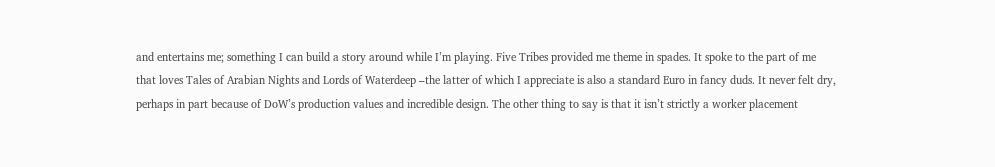and entertains me; something I can build a story around while I’m playing. Five Tribes provided me theme in spades. It spoke to the part of me that loves Tales of Arabian Nights and Lords of Waterdeep –the latter of which I appreciate is also a standard Euro in fancy duds. It never felt dry, perhaps in part because of DoW’s production values and incredible design. The other thing to say is that it isn’t strictly a worker placement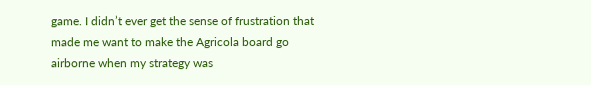game. I didn’t ever get the sense of frustration that made me want to make the Agricola board go airborne when my strategy was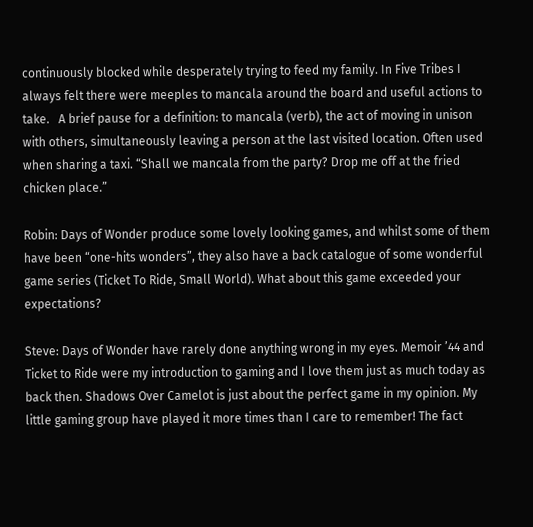continuously blocked while desperately trying to feed my family. In Five Tribes I always felt there were meeples to mancala around the board and useful actions to take.   A brief pause for a definition: to mancala (verb), the act of moving in unison with others, simultaneously leaving a person at the last visited location. Often used when sharing a taxi. “Shall we mancala from the party? Drop me off at the fried chicken place.”

Robin: Days of Wonder produce some lovely looking games, and whilst some of them have been “one-hits wonders”, they also have a back catalogue of some wonderful game series (Ticket To Ride, Small World). What about this game exceeded your expectations?

Steve: Days of Wonder have rarely done anything wrong in my eyes. Memoir ’44 and Ticket to Ride were my introduction to gaming and I love them just as much today as back then. Shadows Over Camelot is just about the perfect game in my opinion. My little gaming group have played it more times than I care to remember! The fact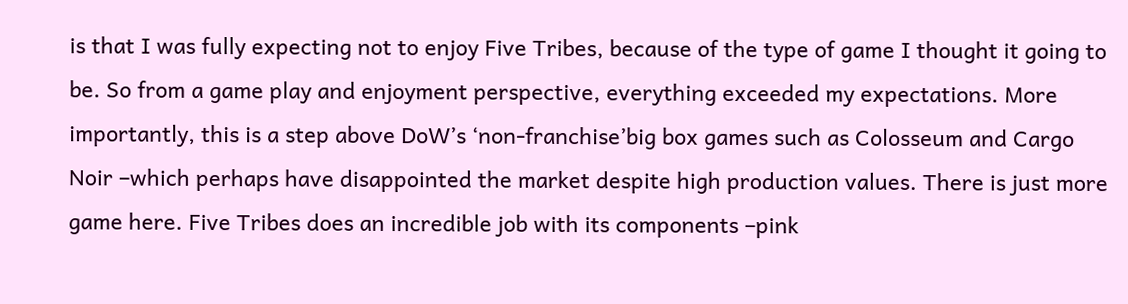is that I was fully expecting not to enjoy Five Tribes, because of the type of game I thought it going to be. So from a game play and enjoyment perspective, everything exceeded my expectations. More importantly, this is a step above DoW’s ‘non-franchise’big box games such as Colosseum and Cargo Noir –which perhaps have disappointed the market despite high production values. There is just more game here. Five Tribes does an incredible job with its components –pink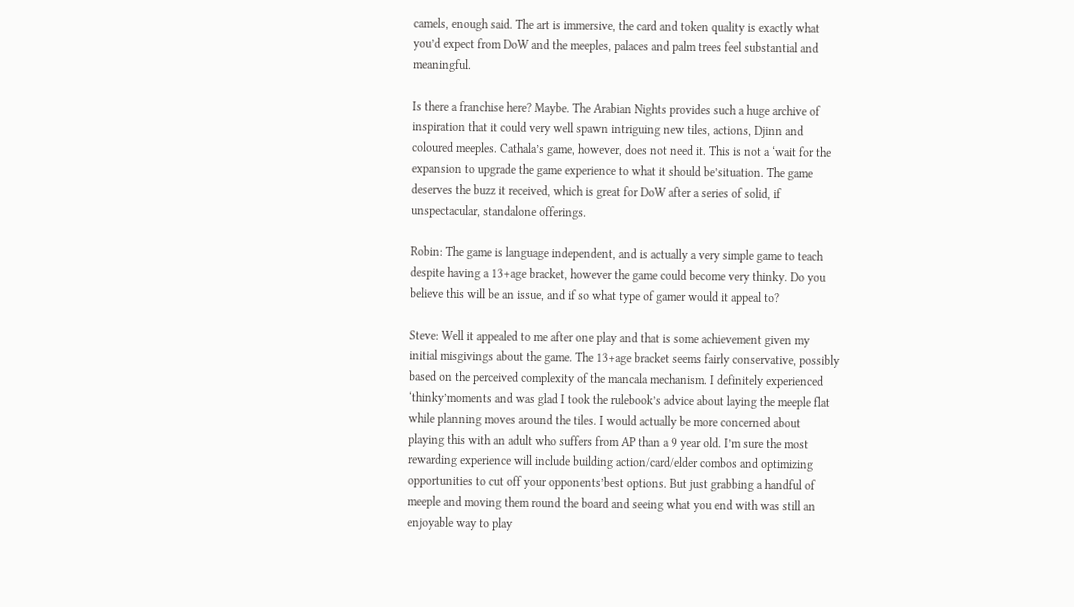camels, enough said. The art is immersive, the card and token quality is exactly what you’d expect from DoW and the meeples, palaces and palm trees feel substantial and meaningful.

Is there a franchise here? Maybe. The Arabian Nights provides such a huge archive of inspiration that it could very well spawn intriguing new tiles, actions, Djinn and coloured meeples. Cathala’s game, however, does not need it. This is not a ‘wait for the expansion to upgrade the game experience to what it should be’situation. The game deserves the buzz it received, which is great for DoW after a series of solid, if unspectacular, standalone offerings.

Robin: The game is language independent, and is actually a very simple game to teach despite having a 13+age bracket, however the game could become very thinky. Do you believe this will be an issue, and if so what type of gamer would it appeal to?

Steve: Well it appealed to me after one play and that is some achievement given my initial misgivings about the game. The 13+age bracket seems fairly conservative, possibly based on the perceived complexity of the mancala mechanism. I definitely experienced ‘thinky’moments and was glad I took the rulebook’s advice about laying the meeple flat while planning moves around the tiles. I would actually be more concerned about playing this with an adult who suffers from AP than a 9 year old. I’m sure the most rewarding experience will include building action/card/elder combos and optimizing opportunities to cut off your opponents’best options. But just grabbing a handful of meeple and moving them round the board and seeing what you end with was still an enjoyable way to play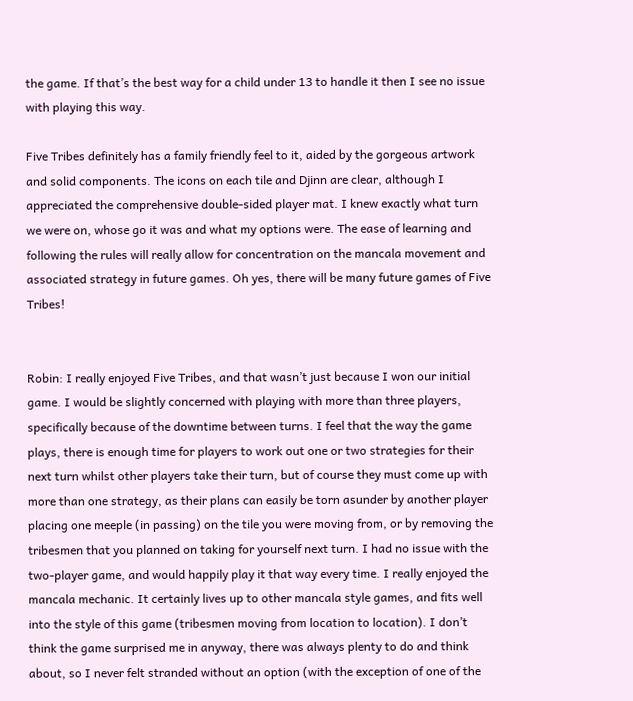the game. If that’s the best way for a child under 13 to handle it then I see no issue with playing this way.

Five Tribes definitely has a family friendly feel to it, aided by the gorgeous artwork and solid components. The icons on each tile and Djinn are clear, although I appreciated the comprehensive double-sided player mat. I knew exactly what turn we were on, whose go it was and what my options were. The ease of learning and following the rules will really allow for concentration on the mancala movement and associated strategy in future games. Oh yes, there will be many future games of Five Tribes!


Robin: I really enjoyed Five Tribes, and that wasn’t just because I won our initial game. I would be slightly concerned with playing with more than three players, specifically because of the downtime between turns. I feel that the way the game plays, there is enough time for players to work out one or two strategies for their next turn whilst other players take their turn, but of course they must come up with more than one strategy, as their plans can easily be torn asunder by another player placing one meeple (in passing) on the tile you were moving from, or by removing the tribesmen that you planned on taking for yourself next turn. I had no issue with the two-player game, and would happily play it that way every time. I really enjoyed the mancala mechanic. It certainly lives up to other mancala style games, and fits well into the style of this game (tribesmen moving from location to location). I don’t think the game surprised me in anyway, there was always plenty to do and think about, so I never felt stranded without an option (with the exception of one of the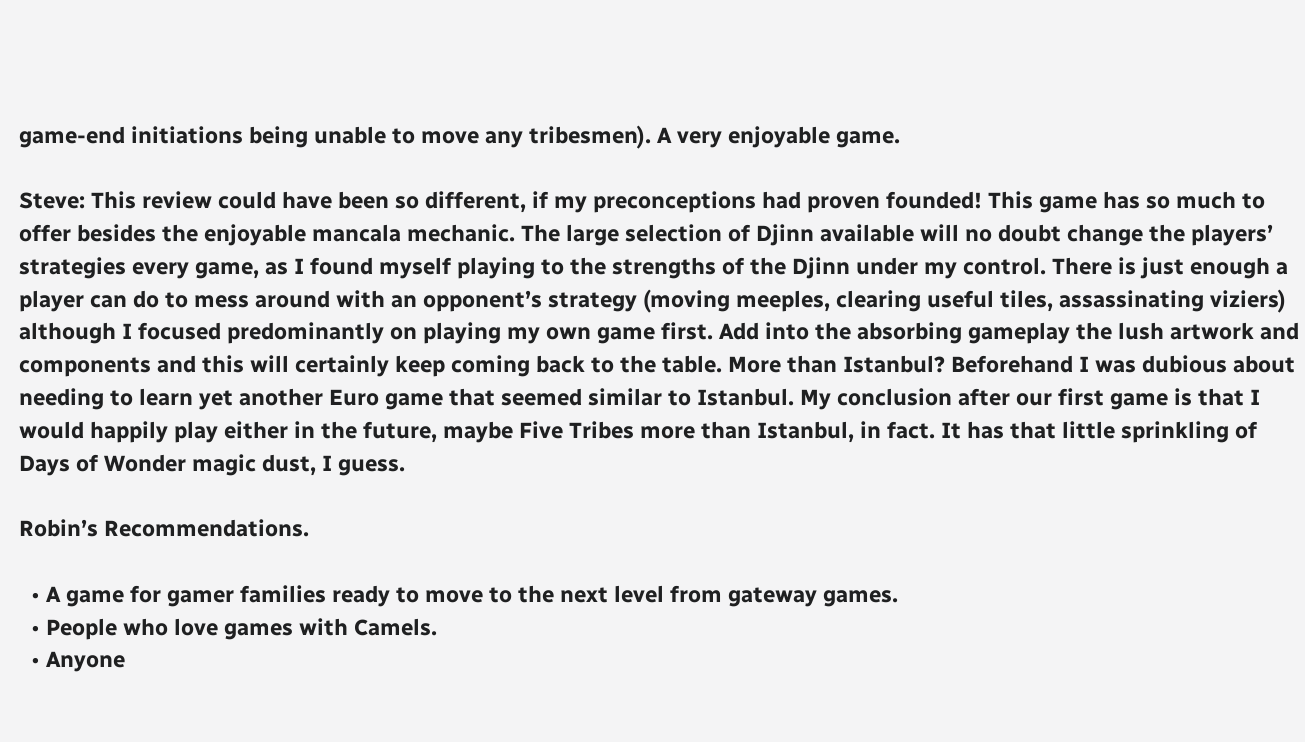game-end initiations being unable to move any tribesmen). A very enjoyable game.

Steve: This review could have been so different, if my preconceptions had proven founded! This game has so much to offer besides the enjoyable mancala mechanic. The large selection of Djinn available will no doubt change the players’ strategies every game, as I found myself playing to the strengths of the Djinn under my control. There is just enough a player can do to mess around with an opponent’s strategy (moving meeples, clearing useful tiles, assassinating viziers) although I focused predominantly on playing my own game first. Add into the absorbing gameplay the lush artwork and components and this will certainly keep coming back to the table. More than Istanbul? Beforehand I was dubious about needing to learn yet another Euro game that seemed similar to Istanbul. My conclusion after our first game is that I would happily play either in the future, maybe Five Tribes more than Istanbul, in fact. It has that little sprinkling of Days of Wonder magic dust, I guess.

Robin’s Recommendations.

  • A game for gamer families ready to move to the next level from gateway games.
  • People who love games with Camels.
  • Anyone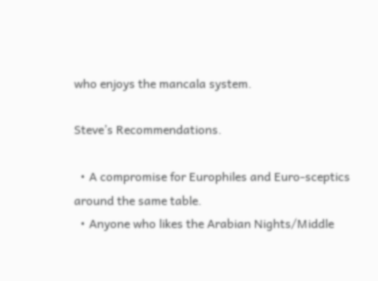who enjoys the mancala system.

Steve’s Recommendations.

  • A compromise for Europhiles and Euro-sceptics around the same table.
  • Anyone who likes the Arabian Nights/Middle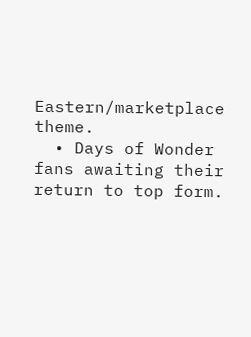Eastern/marketplace theme.
  • Days of Wonder fans awaiting their return to top form.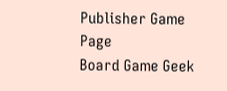Publisher Game Page
Board Game Geek